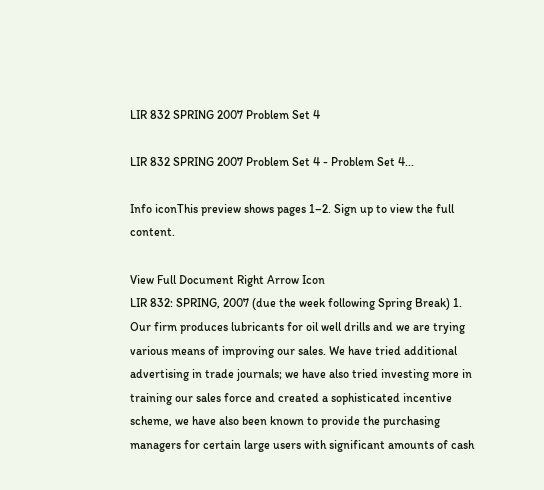LIR 832 SPRING 2007 Problem Set 4

LIR 832 SPRING 2007 Problem Set 4 - Problem Set 4...

Info iconThis preview shows pages 1–2. Sign up to view the full content.

View Full Document Right Arrow Icon
LIR 832: SPRING, 2007 (due the week following Spring Break) 1. Our firm produces lubricants for oil well drills and we are trying various means of improving our sales. We have tried additional advertising in trade journals; we have also tried investing more in training our sales force and created a sophisticated incentive scheme, we have also been known to provide the purchasing managers for certain large users with significant amounts of cash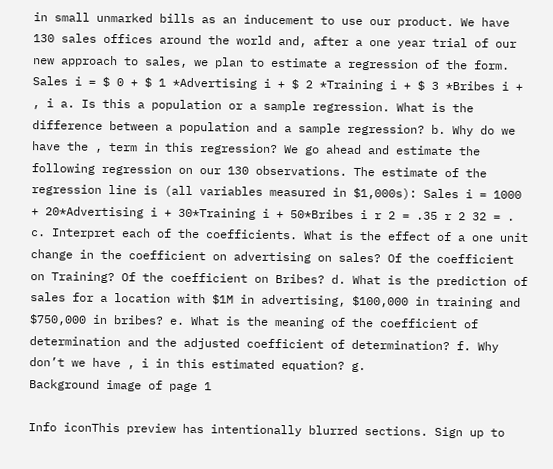in small unmarked bills as an inducement to use our product. We have 130 sales offices around the world and, after a one year trial of our new approach to sales, we plan to estimate a regression of the form. Sales i = $ 0 + $ 1 *Advertising i + $ 2 *Training i + $ 3 *Bribes i + , i a. Is this a population or a sample regression. What is the difference between a population and a sample regression? b. Why do we have the , term in this regression? We go ahead and estimate the following regression on our 130 observations. The estimate of the regression line is (all variables measured in $1,000s): Sales i = 1000 + 20*Advertising i + 30*Training i + 50*Bribes i r 2 = .35 r 2 32 = . c. Interpret each of the coefficients. What is the effect of a one unit change in the coefficient on advertising on sales? Of the coefficient on Training? Of the coefficient on Bribes? d. What is the prediction of sales for a location with $1M in advertising, $100,000 in training and $750,000 in bribes? e. What is the meaning of the coefficient of determination and the adjusted coefficient of determination? f. Why don’t we have , i in this estimated equation? g.
Background image of page 1

Info iconThis preview has intentionally blurred sections. Sign up to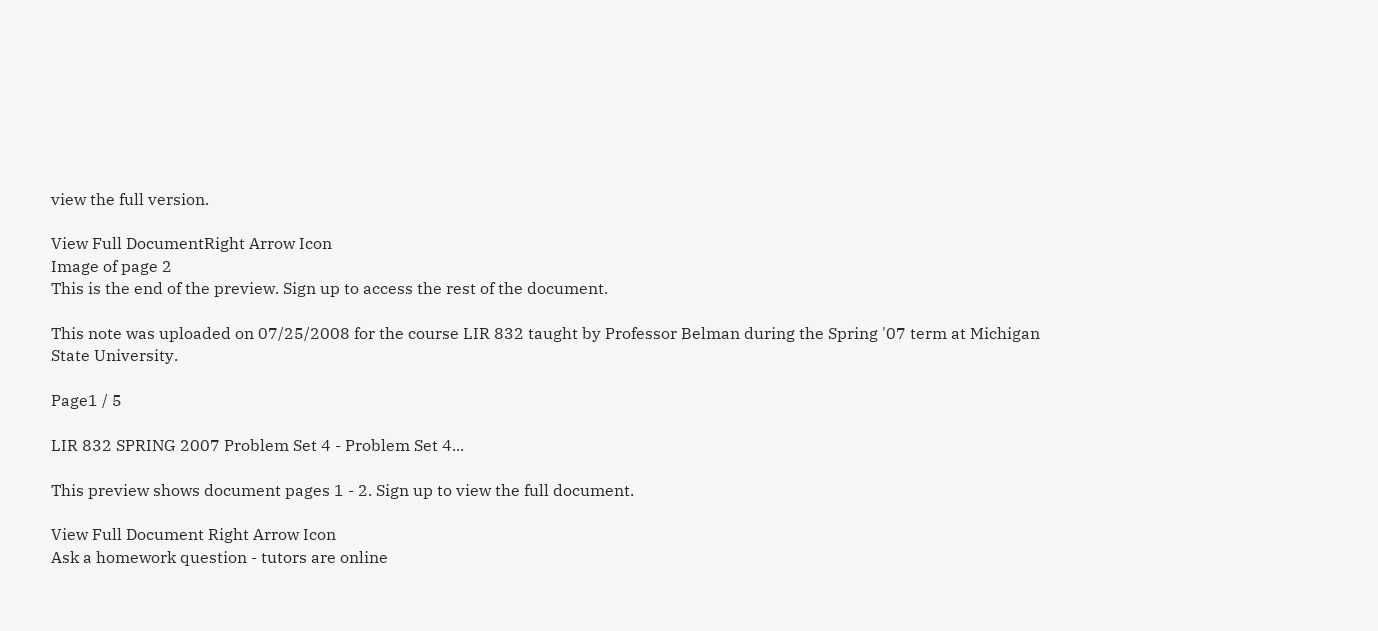view the full version.

View Full DocumentRight Arrow Icon
Image of page 2
This is the end of the preview. Sign up to access the rest of the document.

This note was uploaded on 07/25/2008 for the course LIR 832 taught by Professor Belman during the Spring '07 term at Michigan State University.

Page1 / 5

LIR 832 SPRING 2007 Problem Set 4 - Problem Set 4...

This preview shows document pages 1 - 2. Sign up to view the full document.

View Full Document Right Arrow Icon
Ask a homework question - tutors are online